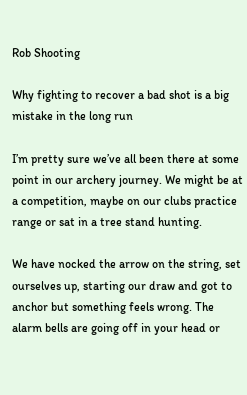Rob Shooting

Why fighting to recover a bad shot is a big mistake in the long run

I’m pretty sure we’ve all been there at some point in our archery journey. We might be at a competition, maybe on our clubs practice range or sat in a tree stand hunting.

We have nocked the arrow on the string, set ourselves up, starting our draw and got to anchor but something feels wrong. The alarm bells are going off in your head or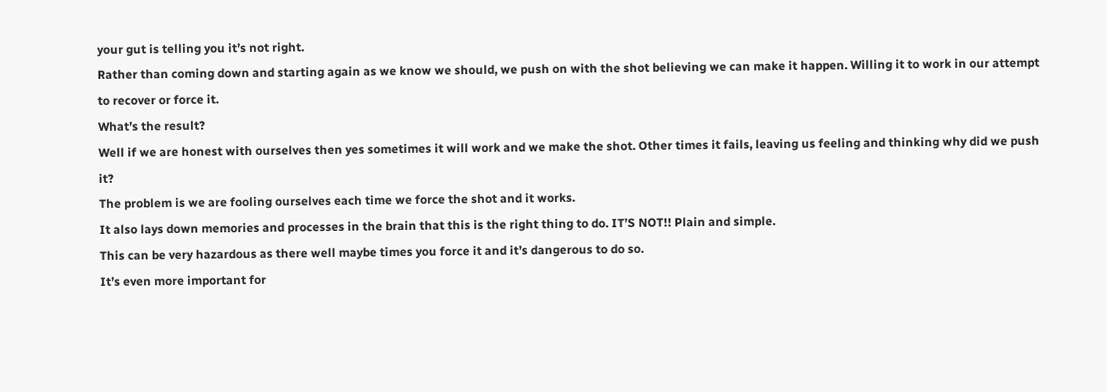your gut is telling you it’s not right.
Rather than coming down and starting again as we know we should, we push on with the shot believing we can make it happen. Willing it to work in our attempt to recover or force it.
What’s the result?
Well if we are honest with ourselves then yes sometimes it will work and we make the shot. Other times it fails, leaving us feeling and thinking why did we push it?
The problem is we are fooling ourselves each time we force the shot and it works.
It also lays down memories and processes in the brain that this is the right thing to do. IT’S NOT!! Plain and simple.
This can be very hazardous as there well maybe times you force it and it’s dangerous to do so.
It’s even more important for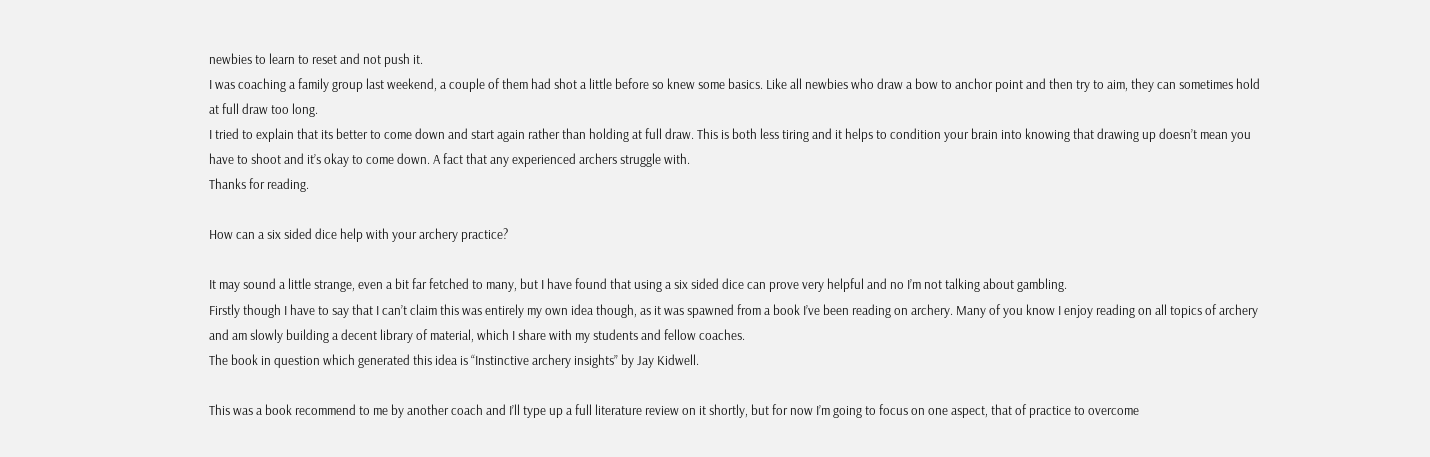newbies to learn to reset and not push it.
I was coaching a family group last weekend, a couple of them had shot a little before so knew some basics. Like all newbies who draw a bow to anchor point and then try to aim, they can sometimes hold at full draw too long.
I tried to explain that its better to come down and start again rather than holding at full draw. This is both less tiring and it helps to condition your brain into knowing that drawing up doesn’t mean you have to shoot and it’s okay to come down. A fact that any experienced archers struggle with.
Thanks for reading.

How can a six sided dice help with your archery practice?

It may sound a little strange, even a bit far fetched to many, but I have found that using a six sided dice can prove very helpful and no I’m not talking about gambling.
Firstly though I have to say that I can’t claim this was entirely my own idea though, as it was spawned from a book I’ve been reading on archery. Many of you know I enjoy reading on all topics of archery and am slowly building a decent library of material, which I share with my students and fellow coaches.
The book in question which generated this idea is “Instinctive archery insights” by Jay Kidwell.

This was a book recommend to me by another coach and I’ll type up a full literature review on it shortly, but for now I’m going to focus on one aspect, that of practice to overcome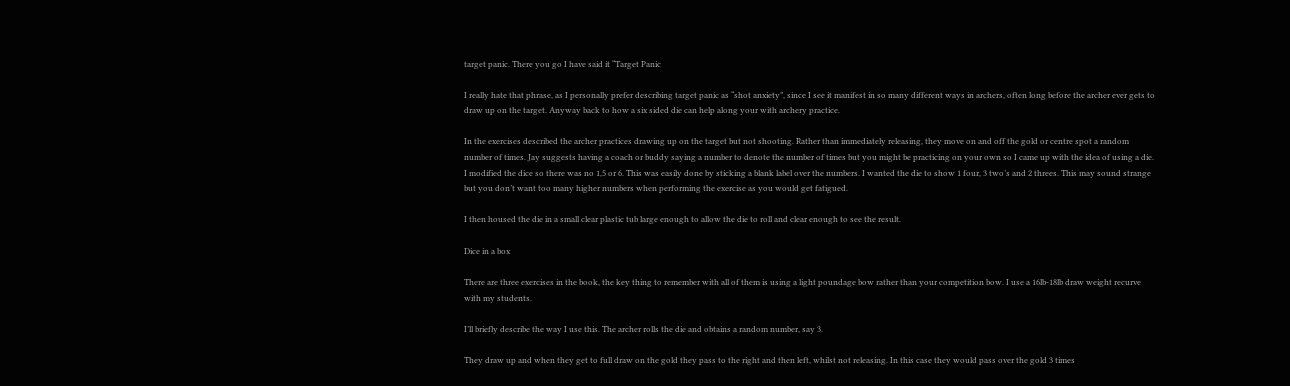target panic. There you go I have said it “Target Panic

I really hate that phrase, as I personally prefer describing target panic as “shot anxiety”, since I see it manifest in so many different ways in archers, often long before the archer ever gets to draw up on the target. Anyway back to how a six sided die can help along your with archery practice.

In the exercises described the archer practices drawing up on the target but not shooting. Rather than immediately releasing, they move on and off the gold or centre spot a random number of times. Jay suggests having a coach or buddy saying a number to denote the number of times but you might be practicing on your own so I came up with the idea of using a die.
I modified the dice so there was no 1,5 or 6. This was easily done by sticking a blank label over the numbers. I wanted the die to show 1 four, 3 two’s and 2 threes. This may sound strange but you don’t want too many higher numbers when performing the exercise as you would get fatigued.

I then housed the die in a small clear plastic tub large enough to allow the die to roll and clear enough to see the result.

Dice in a box

There are three exercises in the book, the key thing to remember with all of them is using a light poundage bow rather than your competition bow. I use a 16lb-18lb draw weight recurve with my students.

I’ll briefly describe the way I use this. The archer rolls the die and obtains a random number, say 3.

They draw up and when they get to full draw on the gold they pass to the right and then left, whilst not releasing. In this case they would pass over the gold 3 times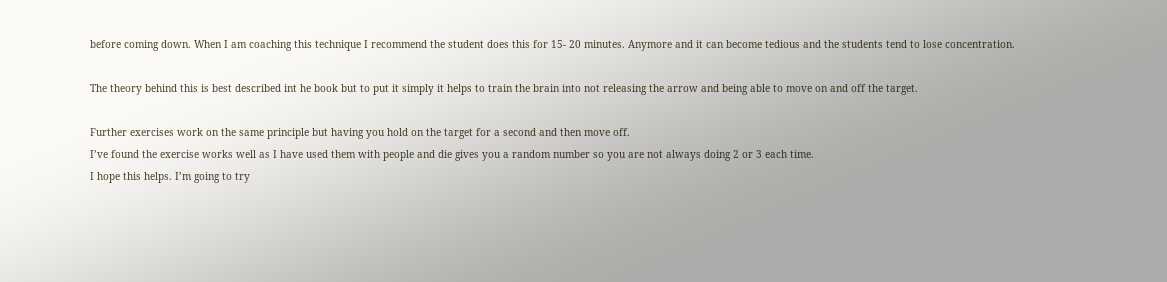before coming down. When I am coaching this technique I recommend the student does this for 15- 20 minutes. Anymore and it can become tedious and the students tend to lose concentration.

The theory behind this is best described int he book but to put it simply it helps to train the brain into not releasing the arrow and being able to move on and off the target.

Further exercises work on the same principle but having you hold on the target for a second and then move off.
I’ve found the exercise works well as I have used them with people and die gives you a random number so you are not always doing 2 or 3 each time.
I hope this helps. I’m going to try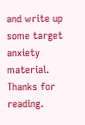and write up some target anxiety material.
Thanks for reading.